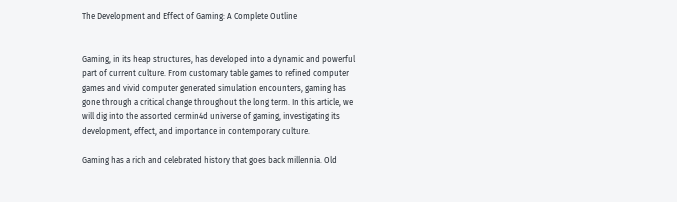The Development and Effect of Gaming: A Complete Outline


Gaming, in its heap structures, has developed into a dynamic and powerful part of current culture. From customary table games to refined computer games and vivid computer generated simulation encounters, gaming has gone through a critical change throughout the long term. In this article, we will dig into the assorted cermin4d universe of gaming, investigating its development, effect, and importance in contemporary culture.

Gaming has a rich and celebrated history that goes back millennia. Old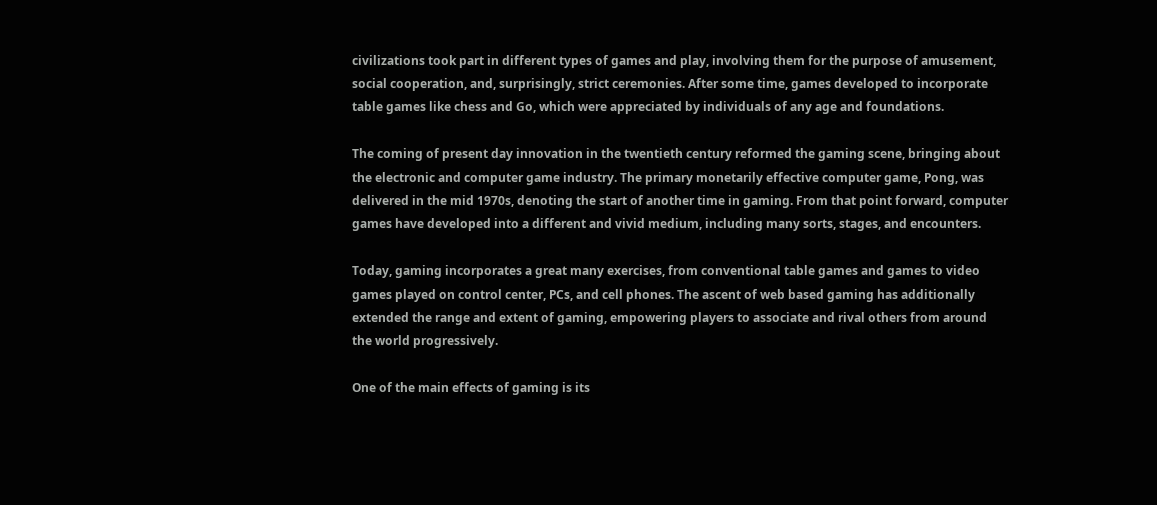civilizations took part in different types of games and play, involving them for the purpose of amusement, social cooperation, and, surprisingly, strict ceremonies. After some time, games developed to incorporate table games like chess and Go, which were appreciated by individuals of any age and foundations.

The coming of present day innovation in the twentieth century reformed the gaming scene, bringing about the electronic and computer game industry. The primary monetarily effective computer game, Pong, was delivered in the mid 1970s, denoting the start of another time in gaming. From that point forward, computer games have developed into a different and vivid medium, including many sorts, stages, and encounters.

Today, gaming incorporates a great many exercises, from conventional table games and games to video games played on control center, PCs, and cell phones. The ascent of web based gaming has additionally extended the range and extent of gaming, empowering players to associate and rival others from around the world progressively.

One of the main effects of gaming is its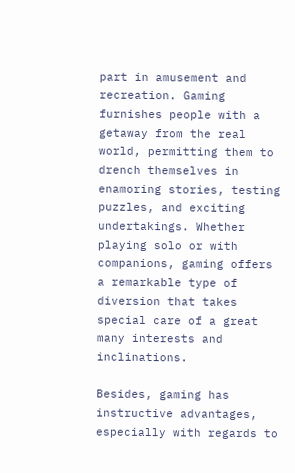part in amusement and recreation. Gaming furnishes people with a getaway from the real world, permitting them to drench themselves in enamoring stories, testing puzzles, and exciting undertakings. Whether playing solo or with companions, gaming offers a remarkable type of diversion that takes special care of a great many interests and inclinations.

Besides, gaming has instructive advantages, especially with regards to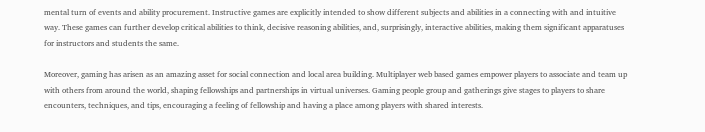mental turn of events and ability procurement. Instructive games are explicitly intended to show different subjects and abilities in a connecting with and intuitive way. These games can further develop critical abilities to think, decisive reasoning abilities, and, surprisingly, interactive abilities, making them significant apparatuses for instructors and students the same.

Moreover, gaming has arisen as an amazing asset for social connection and local area building. Multiplayer web based games empower players to associate and team up with others from around the world, shaping fellowships and partnerships in virtual universes. Gaming people group and gatherings give stages to players to share encounters, techniques, and tips, encouraging a feeling of fellowship and having a place among players with shared interests.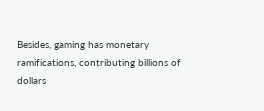Besides, gaming has monetary ramifications, contributing billions of dollars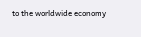to the worldwide economy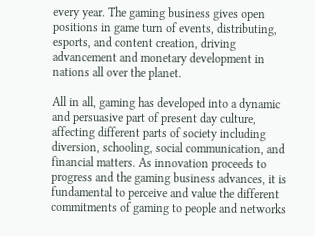every year. The gaming business gives open positions in game turn of events, distributing, esports, and content creation, driving advancement and monetary development in nations all over the planet.

All in all, gaming has developed into a dynamic and persuasive part of present day culture, affecting different parts of society including diversion, schooling, social communication, and financial matters. As innovation proceeds to progress and the gaming business advances, it is fundamental to perceive and value the different commitments of gaming to people and networks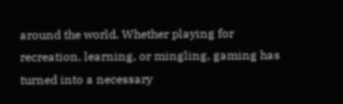around the world. Whether playing for recreation, learning, or mingling, gaming has turned into a necessary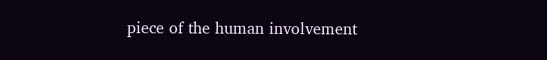piece of the human involvement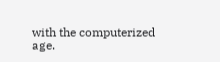with the computerized age.